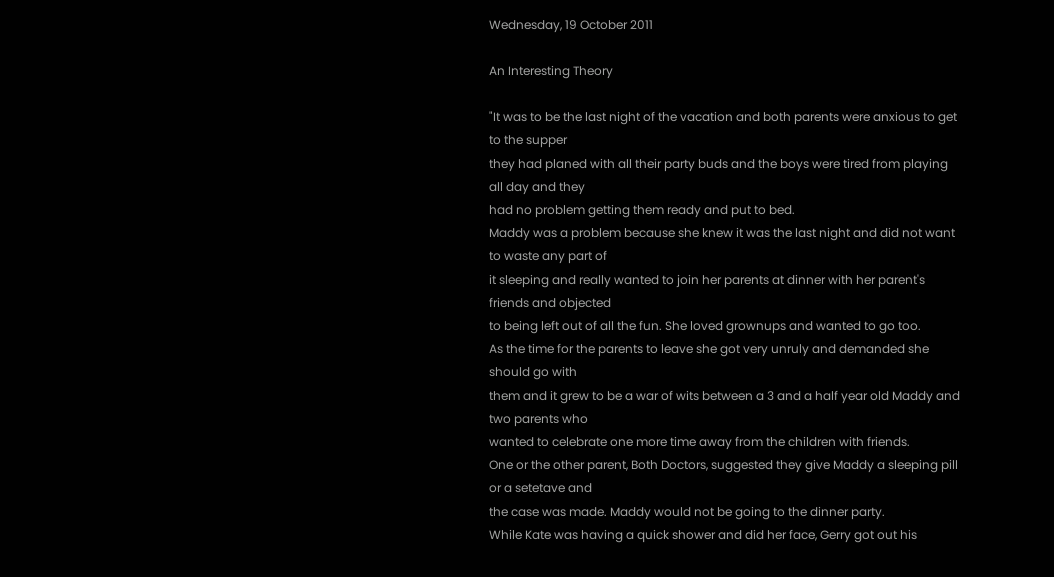Wednesday, 19 October 2011

An Interesting Theory

"It was to be the last night of the vacation and both parents were anxious to get to the supper
they had planed with all their party buds and the boys were tired from playing all day and they
had no problem getting them ready and put to bed.
Maddy was a problem because she knew it was the last night and did not want to waste any part of
it sleeping and really wanted to join her parents at dinner with her parent's friends and objected
to being left out of all the fun. She loved grownups and wanted to go too.
As the time for the parents to leave she got very unruly and demanded she should go with
them and it grew to be a war of wits between a 3 and a half year old Maddy and two parents who
wanted to celebrate one more time away from the children with friends.
One or the other parent, Both Doctors, suggested they give Maddy a sleeping pill or a setetave and
the case was made. Maddy would not be going to the dinner party.
While Kate was having a quick shower and did her face, Gerry got out his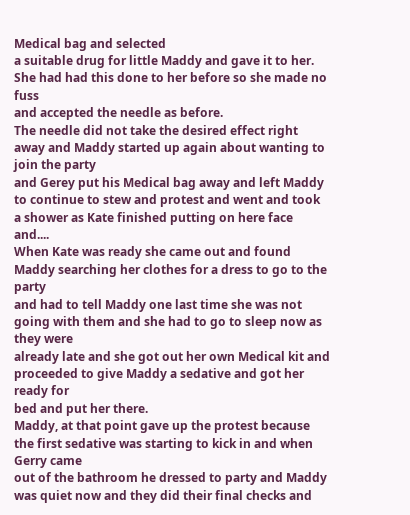Medical bag and selected
a suitable drug for little Maddy and gave it to her. She had had this done to her before so she made no fuss
and accepted the needle as before.
The needle did not take the desired effect right away and Maddy started up again about wanting to join the party
and Gerey put his Medical bag away and left Maddy to continue to stew and protest and went and took
a shower as Kate finished putting on here face and....
When Kate was ready she came out and found Maddy searching her clothes for a dress to go to the party
and had to tell Maddy one last time she was not going with them and she had to go to sleep now as they were
already late and she got out her own Medical kit and proceeded to give Maddy a sedative and got her ready for
bed and put her there.
Maddy, at that point gave up the protest because the first sedative was starting to kick in and when Gerry came
out of the bathroom he dressed to party and Maddy was quiet now and they did their final checks and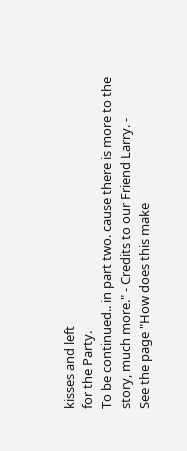kisses and left
for the Party.
To be continued.. in part two. cause there is more to the story, much more." - Credits to our Friend Larry. -
See the page "How does this make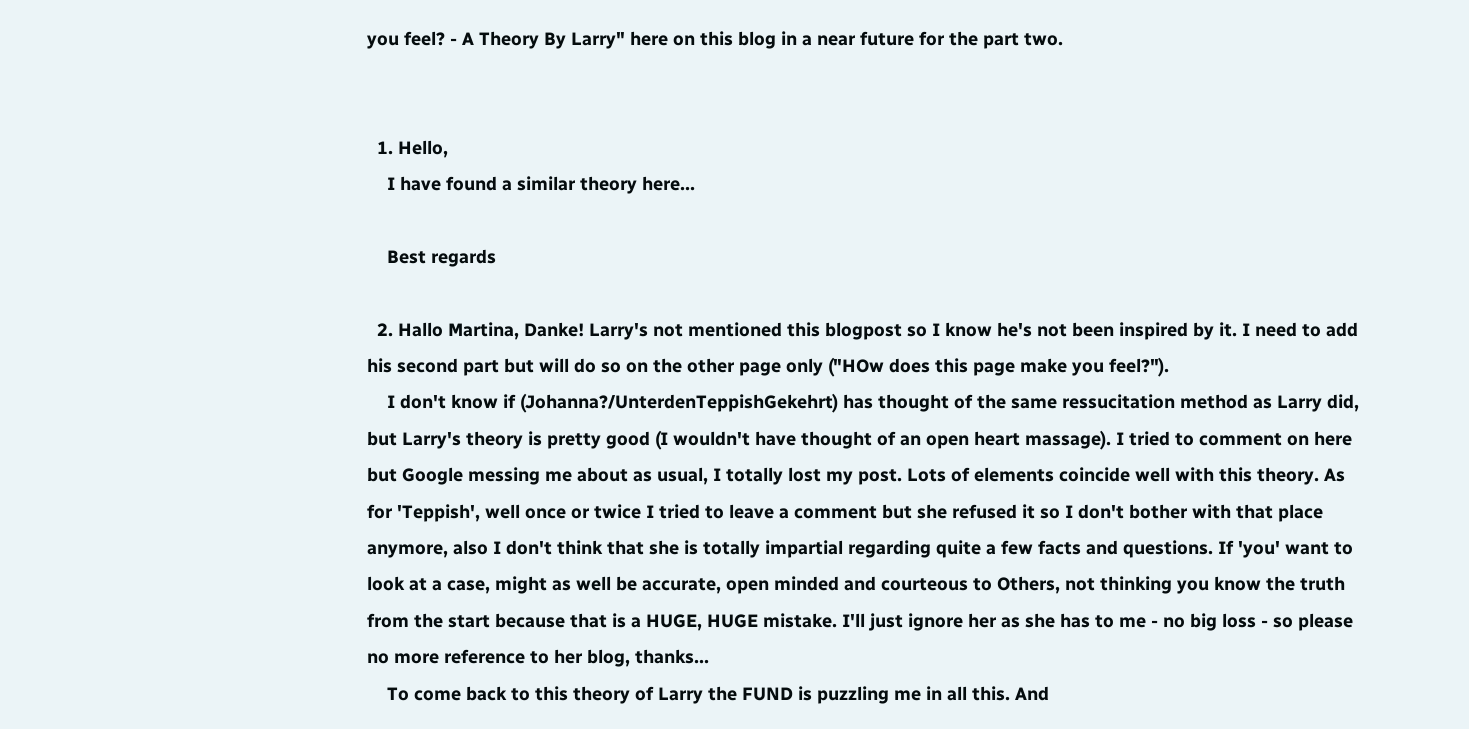you feel? - A Theory By Larry" here on this blog in a near future for the part two.


  1. Hello,
    I have found a similar theory here...

    Best regards

  2. Hallo Martina, Danke! Larry's not mentioned this blogpost so I know he's not been inspired by it. I need to add his second part but will do so on the other page only ("HOw does this page make you feel?").
    I don't know if (Johanna?/UnterdenTeppishGekehrt) has thought of the same ressucitation method as Larry did, but Larry's theory is pretty good (I wouldn't have thought of an open heart massage). I tried to comment on here but Google messing me about as usual, I totally lost my post. Lots of elements coincide well with this theory. As for 'Teppish', well once or twice I tried to leave a comment but she refused it so I don't bother with that place anymore, also I don't think that she is totally impartial regarding quite a few facts and questions. If 'you' want to look at a case, might as well be accurate, open minded and courteous to Others, not thinking you know the truth from the start because that is a HUGE, HUGE mistake. I'll just ignore her as she has to me - no big loss - so please no more reference to her blog, thanks...
    To come back to this theory of Larry the FUND is puzzling me in all this. And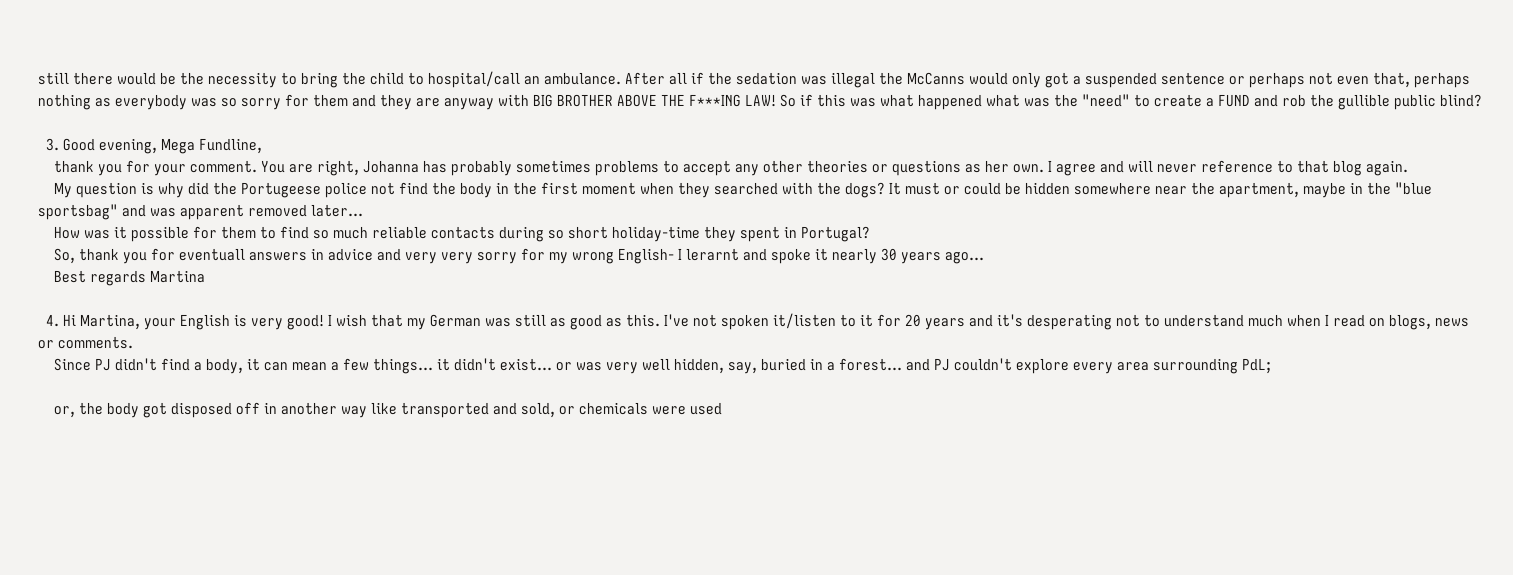still there would be the necessity to bring the child to hospital/call an ambulance. After all if the sedation was illegal the McCanns would only got a suspended sentence or perhaps not even that, perhaps nothing as everybody was so sorry for them and they are anyway with BIG BROTHER ABOVE THE F***ING LAW! So if this was what happened what was the "need" to create a FUND and rob the gullible public blind?

  3. Good evening, Mega Fundline,
    thank you for your comment. You are right, Johanna has probably sometimes problems to accept any other theories or questions as her own. I agree and will never reference to that blog again.
    My question is why did the Portugeese police not find the body in the first moment when they searched with the dogs? It must or could be hidden somewhere near the apartment, maybe in the "blue sportsbag" and was apparent removed later...
    How was it possible for them to find so much reliable contacts during so short holiday-time they spent in Portugal?
    So, thank you for eventuall answers in advice and very very sorry for my wrong English- I lerarnt and spoke it nearly 30 years ago...
    Best regards Martina

  4. Hi Martina, your English is very good! I wish that my German was still as good as this. I've not spoken it/listen to it for 20 years and it's desperating not to understand much when I read on blogs, news or comments.
    Since PJ didn't find a body, it can mean a few things... it didn't exist... or was very well hidden, say, buried in a forest... and PJ couldn't explore every area surrounding PdL;

    or, the body got disposed off in another way like transported and sold, or chemicals were used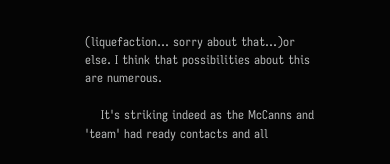(liquefaction... sorry about that...)or else. I think that possibilities about this are numerous.

    It's striking indeed as the McCanns and 'team' had ready contacts and all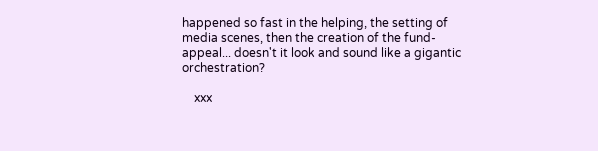happened so fast in the helping, the setting of media scenes, then the creation of the fund-appeal... doesn't it look and sound like a gigantic orchestration?

    xxx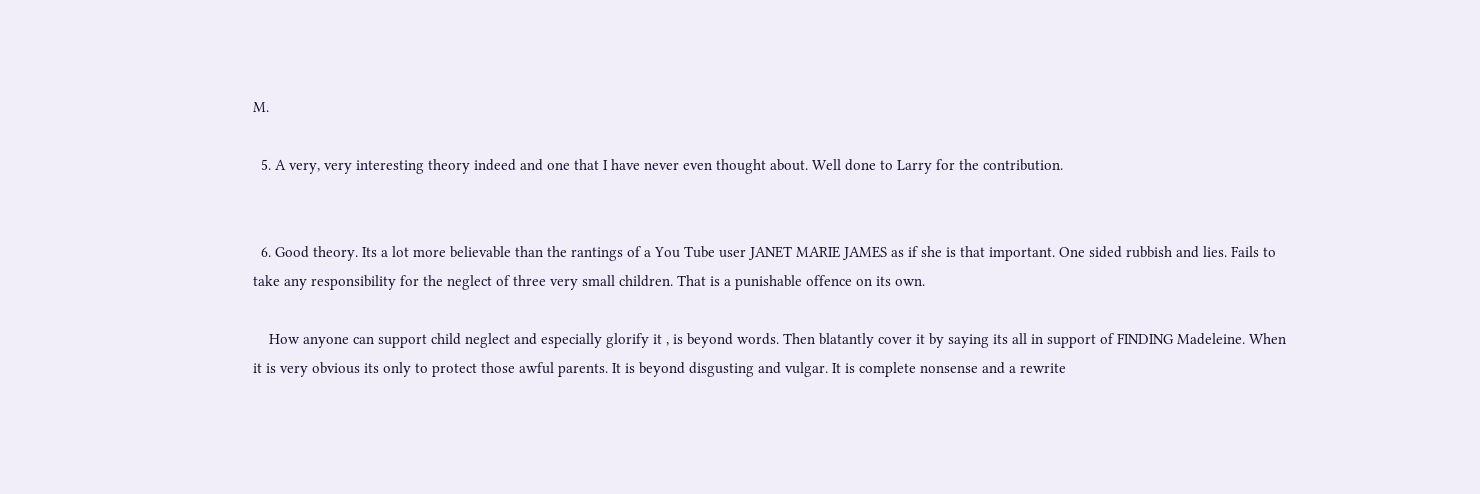M.

  5. A very, very interesting theory indeed and one that I have never even thought about. Well done to Larry for the contribution.


  6. Good theory. Its a lot more believable than the rantings of a You Tube user JANET MARIE JAMES as if she is that important. One sided rubbish and lies. Fails to take any responsibility for the neglect of three very small children. That is a punishable offence on its own.

    How anyone can support child neglect and especially glorify it , is beyond words. Then blatantly cover it by saying its all in support of FINDING Madeleine. When it is very obvious its only to protect those awful parents. It is beyond disgusting and vulgar. It is complete nonsense and a rewrite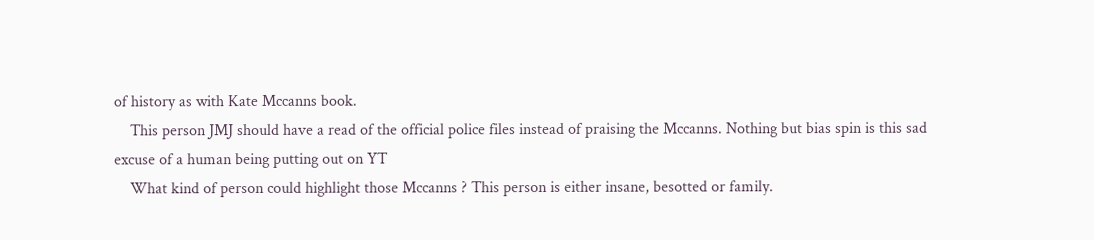of history as with Kate Mccanns book.
    This person JMJ should have a read of the official police files instead of praising the Mccanns. Nothing but bias spin is this sad excuse of a human being putting out on YT
    What kind of person could highlight those Mccanns ? This person is either insane, besotted or family.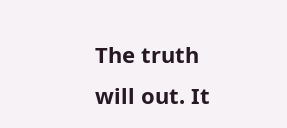The truth will out. It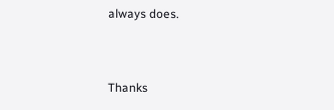always does.


Thanks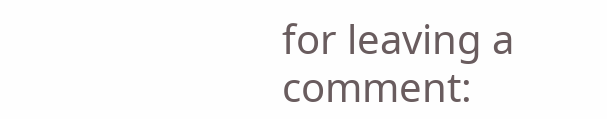for leaving a comment: